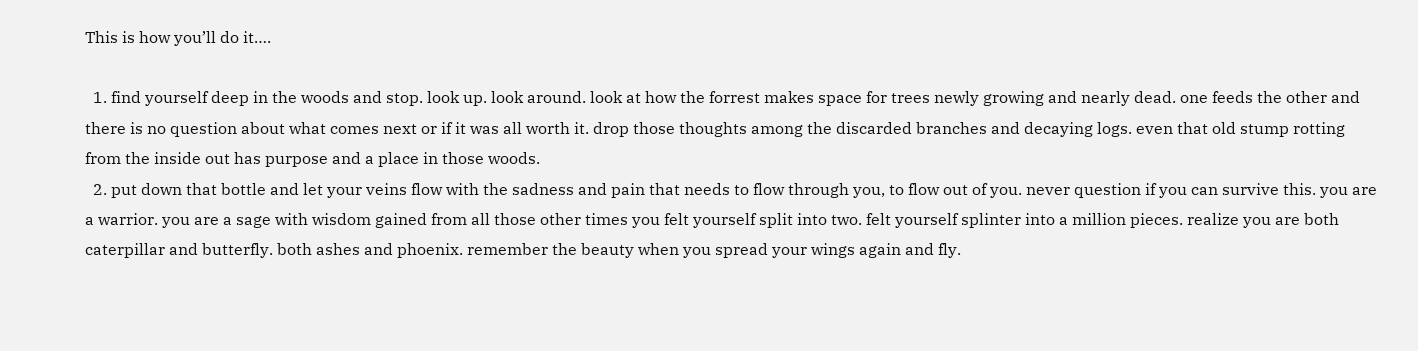This is how you’ll do it….

  1. find yourself deep in the woods and stop. look up. look around. look at how the forrest makes space for trees newly growing and nearly dead. one feeds the other and there is no question about what comes next or if it was all worth it. drop those thoughts among the discarded branches and decaying logs. even that old stump rotting from the inside out has purpose and a place in those woods.
  2. put down that bottle and let your veins flow with the sadness and pain that needs to flow through you, to flow out of you. never question if you can survive this. you are a warrior. you are a sage with wisdom gained from all those other times you felt yourself split into two. felt yourself splinter into a million pieces. realize you are both caterpillar and butterfly. both ashes and phoenix. remember the beauty when you spread your wings again and fly.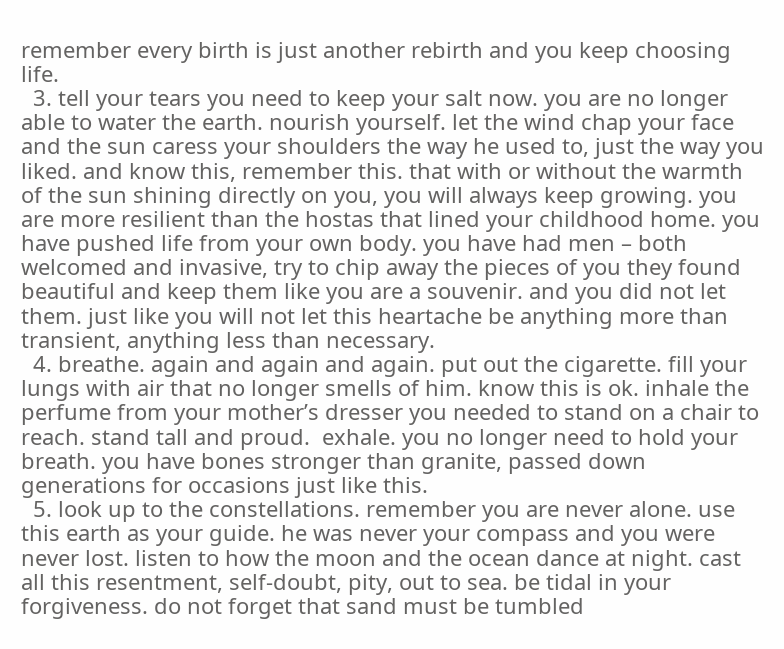remember every birth is just another rebirth and you keep choosing life.
  3. tell your tears you need to keep your salt now. you are no longer able to water the earth. nourish yourself. let the wind chap your face and the sun caress your shoulders the way he used to, just the way you liked. and know this, remember this. that with or without the warmth of the sun shining directly on you, you will always keep growing. you are more resilient than the hostas that lined your childhood home. you have pushed life from your own body. you have had men – both welcomed and invasive, try to chip away the pieces of you they found beautiful and keep them like you are a souvenir. and you did not let them. just like you will not let this heartache be anything more than transient, anything less than necessary.
  4. breathe. again and again and again. put out the cigarette. fill your lungs with air that no longer smells of him. know this is ok. inhale the perfume from your mother’s dresser you needed to stand on a chair to reach. stand tall and proud.  exhale. you no longer need to hold your breath. you have bones stronger than granite, passed down generations for occasions just like this.
  5. look up to the constellations. remember you are never alone. use this earth as your guide. he was never your compass and you were never lost. listen to how the moon and the ocean dance at night. cast all this resentment, self-doubt, pity, out to sea. be tidal in your forgiveness. do not forget that sand must be tumbled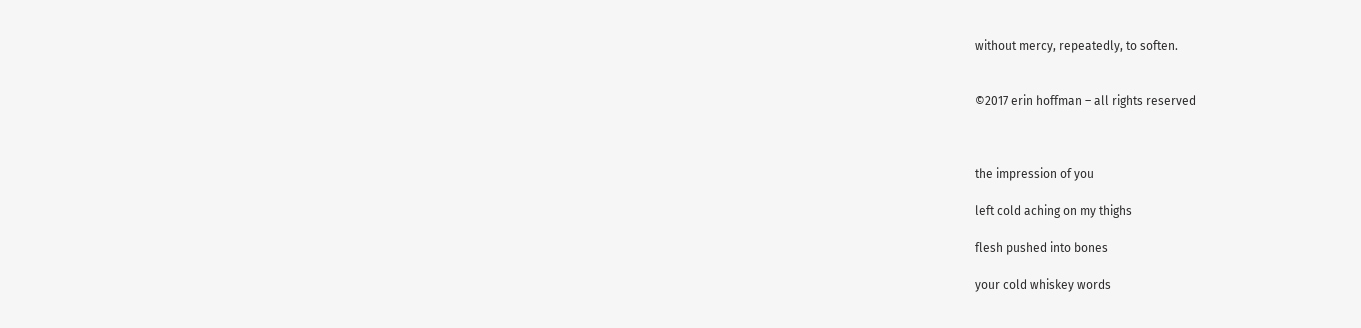without mercy, repeatedly, to soften.


©2017 erin hoffman – all rights reserved



the impression of you

left cold aching on my thighs

flesh pushed into bones

your cold whiskey words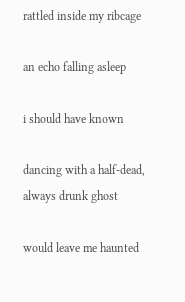rattled inside my ribcage

an echo falling asleep

i should have known

dancing with a half-dead, always drunk ghost

would leave me haunted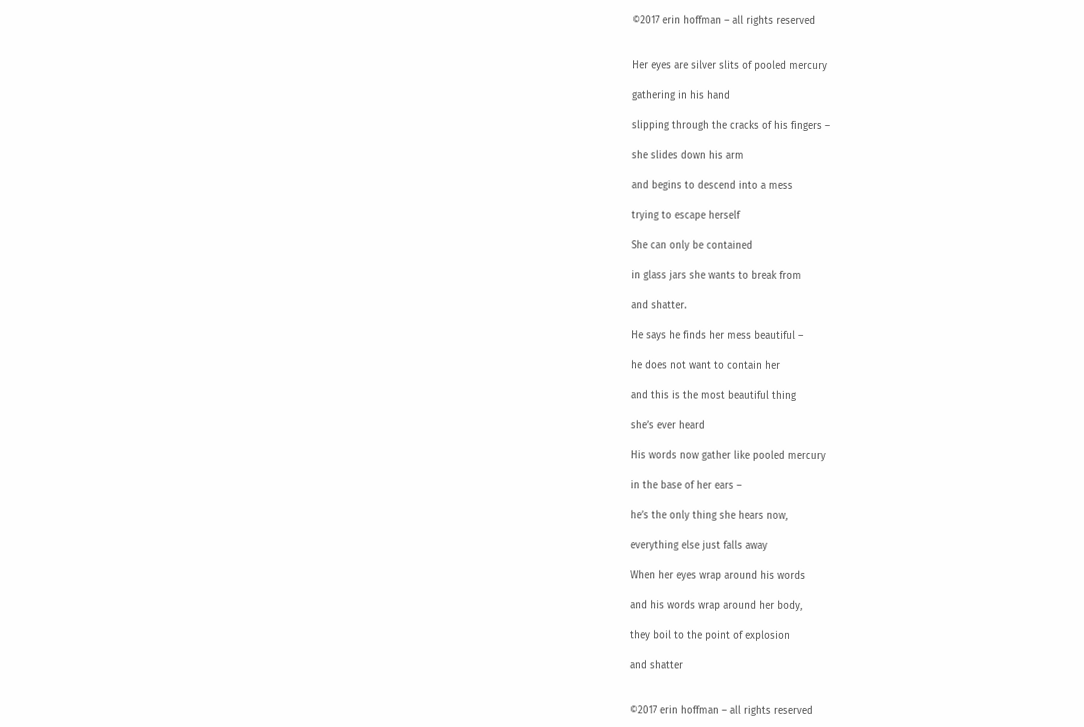©2017 erin hoffman – all rights reserved


Her eyes are silver slits of pooled mercury

gathering in his hand

slipping through the cracks of his fingers –

she slides down his arm

and begins to descend into a mess

trying to escape herself

She can only be contained

in glass jars she wants to break from

and shatter.

He says he finds her mess beautiful –

he does not want to contain her

and this is the most beautiful thing

she’s ever heard

His words now gather like pooled mercury

in the base of her ears –

he’s the only thing she hears now,

everything else just falls away

When her eyes wrap around his words

and his words wrap around her body,

they boil to the point of explosion

and shatter


©2017 erin hoffman – all rights reserved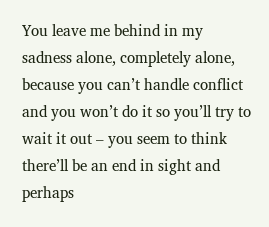You leave me behind in my sadness alone, completely alone, because you can’t handle conflict and you won’t do it so you’ll try to wait it out – you seem to think there’ll be an end in sight and perhaps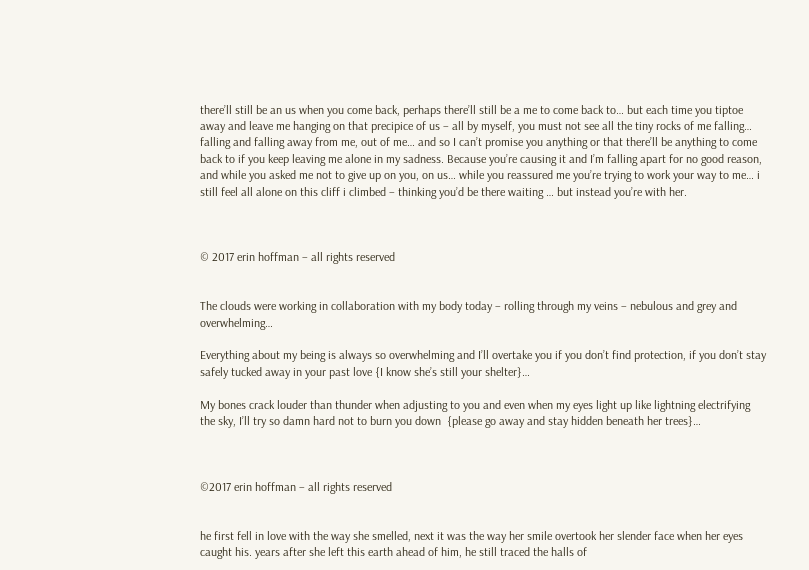there’ll still be an us when you come back, perhaps there’ll still be a me to come back to… but each time you tiptoe away and leave me hanging on that precipice of us – all by myself, you must not see all the tiny rocks of me falling… falling and falling away from me, out of me… and so I can’t promise you anything or that there’ll be anything to come back to if you keep leaving me alone in my sadness. Because you’re causing it and I’m falling apart for no good reason, and while you asked me not to give up on you, on us… while you reassured me you’re trying to work your way to me… i still feel all alone on this cliff i climbed – thinking you’d be there waiting … but instead you’re with her.



© 2017 erin hoffman – all rights reserved


The clouds were working in collaboration with my body today – rolling through my veins – nebulous and grey and overwhelming…

Everything about my being is always so overwhelming and I’ll overtake you if you don’t find protection, if you don’t stay safely tucked away in your past love {I know she’s still your shelter}…

My bones crack louder than thunder when adjusting to you and even when my eyes light up like lightning electrifying the sky, I’ll try so damn hard not to burn you down  {please go away and stay hidden beneath her trees}…



©2017 erin hoffman – all rights reserved


he first fell in love with the way she smelled, next it was the way her smile overtook her slender face when her eyes caught his. years after she left this earth ahead of him, he still traced the halls of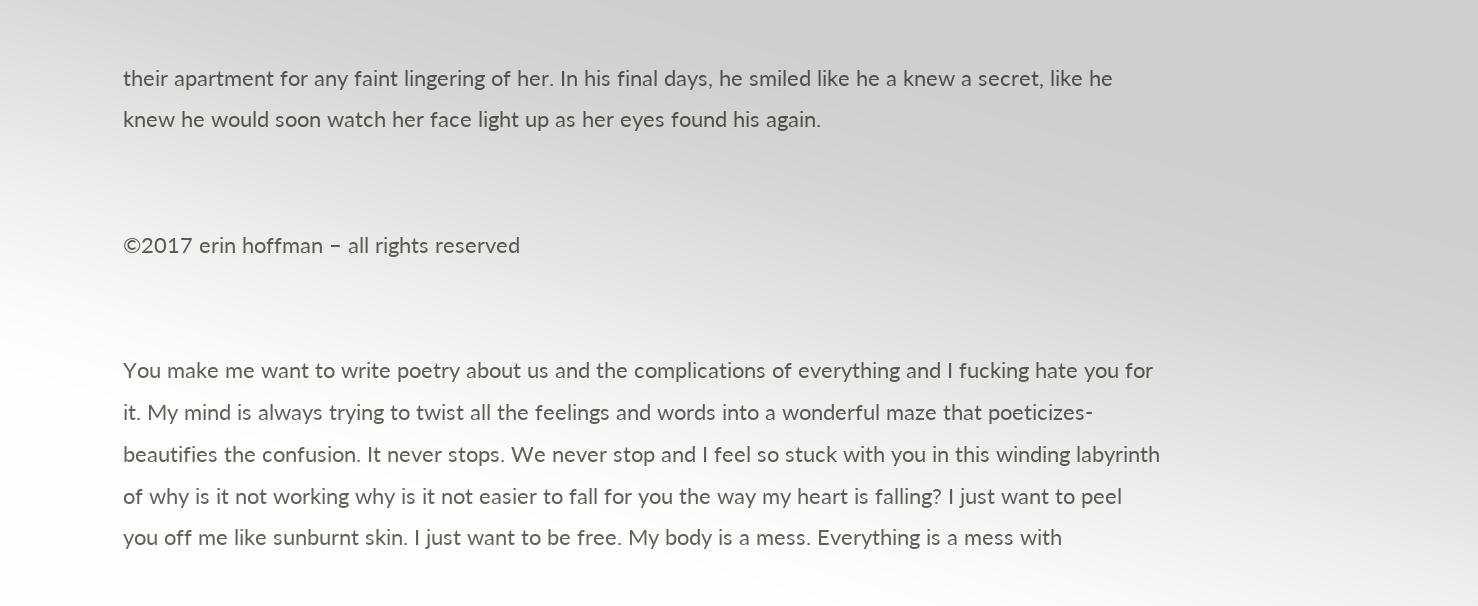their apartment for any faint lingering of her. In his final days, he smiled like he a knew a secret, like he knew he would soon watch her face light up as her eyes found his again.


©2017 erin hoffman – all rights reserved


You make me want to write poetry about us and the complications of everything and I fucking hate you for it. My mind is always trying to twist all the feelings and words into a wonderful maze that poeticizes- beautifies the confusion. It never stops. We never stop and I feel so stuck with you in this winding labyrinth of why is it not working why is it not easier to fall for you the way my heart is falling? I just want to peel you off me like sunburnt skin. I just want to be free. My body is a mess. Everything is a mess with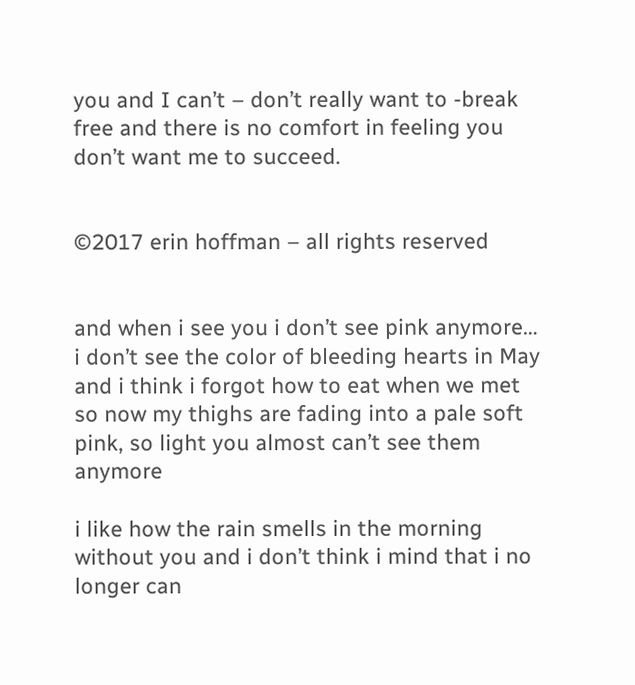you and I can’t – don’t really want to -break free and there is no comfort in feeling you don’t want me to succeed.


©2017 erin hoffman – all rights reserved


and when i see you i don’t see pink anymore… i don’t see the color of bleeding hearts in May and i think i forgot how to eat when we met so now my thighs are fading into a pale soft pink, so light you almost can’t see them anymore

i like how the rain smells in the morning without you and i don’t think i mind that i no longer can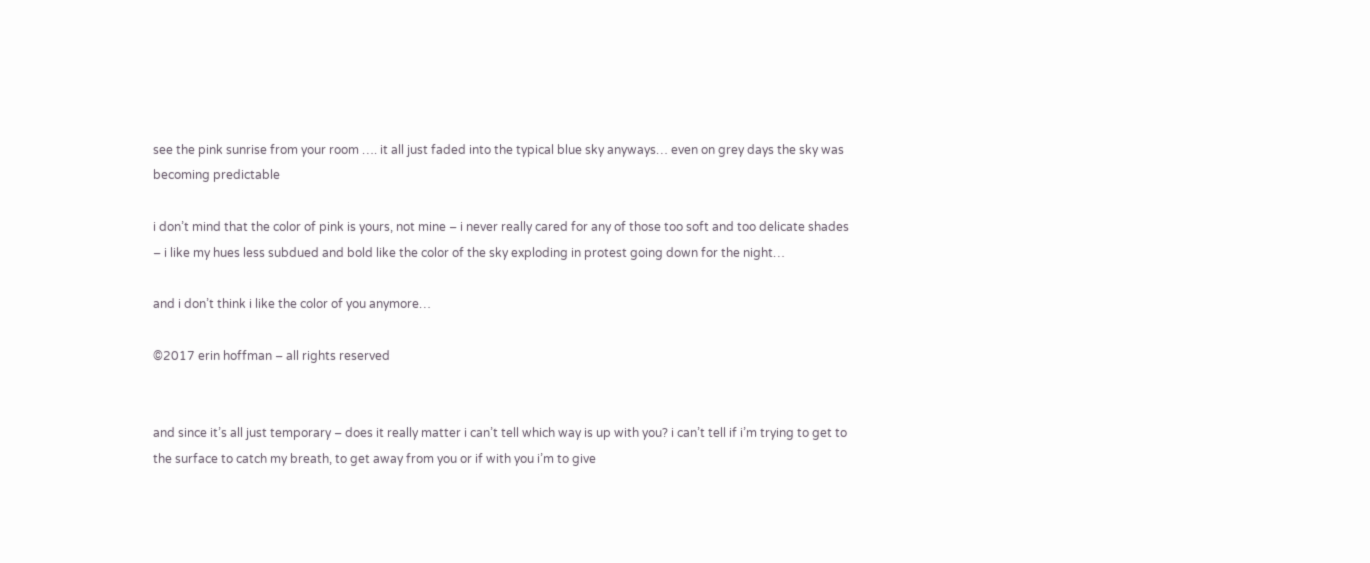see the pink sunrise from your room …. it all just faded into the typical blue sky anyways… even on grey days the sky was becoming predictable

i don’t mind that the color of pink is yours, not mine – i never really cared for any of those too soft and too delicate shades – i like my hues less subdued and bold like the color of the sky exploding in protest going down for the night…

and i don’t think i like the color of you anymore…

©2017 erin hoffman – all rights reserved


and since it’s all just temporary – does it really matter i can’t tell which way is up with you? i can’t tell if i’m trying to get to the surface to catch my breath, to get away from you or if with you i’m to give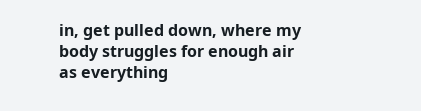in, get pulled down, where my body struggles for enough air as everything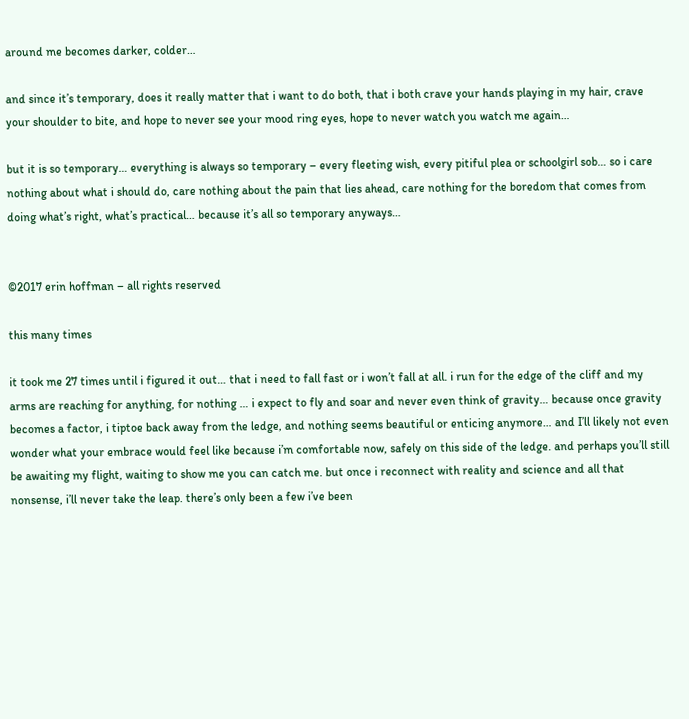around me becomes darker, colder…

and since it’s temporary, does it really matter that i want to do both, that i both crave your hands playing in my hair, crave your shoulder to bite, and hope to never see your mood ring eyes, hope to never watch you watch me again…

but it is so temporary… everything is always so temporary – every fleeting wish, every pitiful plea or schoolgirl sob… so i care nothing about what i should do, care nothing about the pain that lies ahead, care nothing for the boredom that comes from doing what’s right, what’s practical… because it’s all so temporary anyways…


©2017 erin hoffman – all rights reserved

this many times

it took me 27 times until i figured it out… that i need to fall fast or i won’t fall at all. i run for the edge of the cliff and my arms are reaching for anything, for nothing … i expect to fly and soar and never even think of gravity… because once gravity becomes a factor, i tiptoe back away from the ledge, and nothing seems beautiful or enticing anymore… and I’ll likely not even wonder what your embrace would feel like because i’m comfortable now, safely on this side of the ledge. and perhaps you’ll still be awaiting my flight, waiting to show me you can catch me. but once i reconnect with reality and science and all that nonsense, i’ll never take the leap. there’s only been a few i’ve been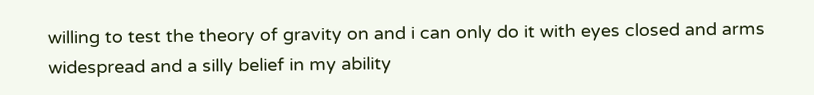willing to test the theory of gravity on and i can only do it with eyes closed and arms widespread and a silly belief in my ability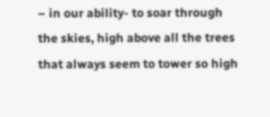– in our ability- to soar through the skies, high above all the trees that always seem to tower so high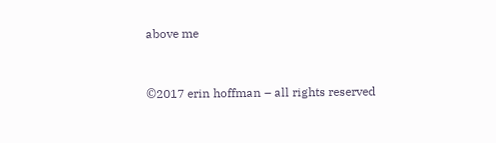above me


©2017 erin hoffman – all rights reserved